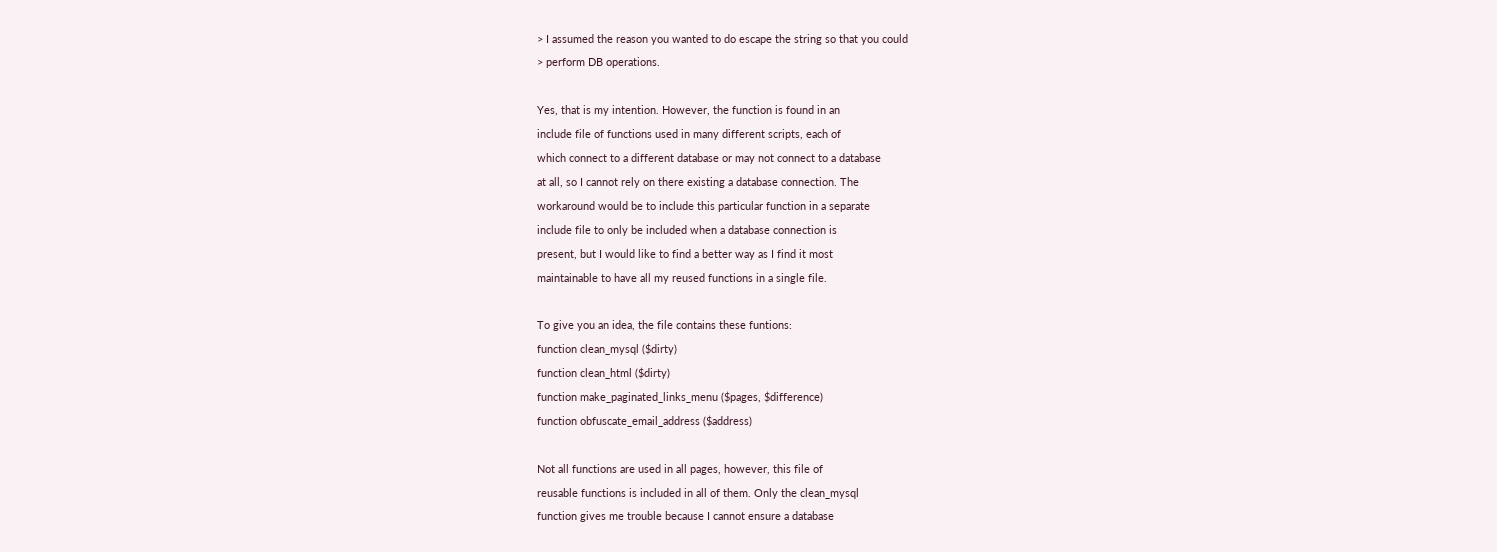> I assumed the reason you wanted to do escape the string so that you could
> perform DB operations.

Yes, that is my intention. However, the function is found in an
include file of functions used in many different scripts, each of
which connect to a different database or may not connect to a database
at all, so I cannot rely on there existing a database connection. The
workaround would be to include this particular function in a separate
include file to only be included when a database connection is
present, but I would like to find a better way as I find it most
maintainable to have all my reused functions in a single file.

To give you an idea, the file contains these funtions:
function clean_mysql ($dirty)
function clean_html ($dirty)
function make_paginated_links_menu ($pages, $difference)
function obfuscate_email_address ($address)

Not all functions are used in all pages, however, this file of
reusable functions is included in all of them. Only the clean_mysql
function gives me trouble because I cannot ensure a database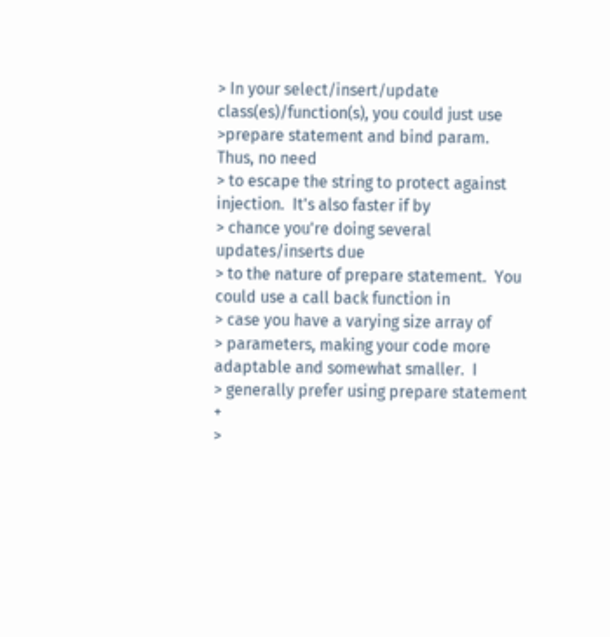> In your select/insert/update class(es)/function(s), you could just use
>prepare statement and bind param.  Thus, no need
> to escape the string to protect against injection.  It's also faster if by
> chance you're doing several updates/inserts due
> to the nature of prepare statement.  You could use a call back function in
> case you have a varying size array of
> parameters, making your code more adaptable and somewhat smaller.  I
> generally prefer using prepare statement +
>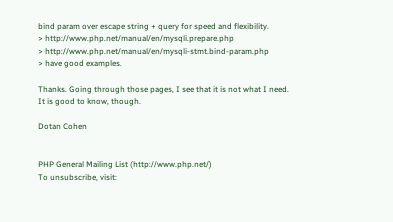bind param over escape string + query for speed and flexibility.
> http://www.php.net/manual/en/mysqli.prepare.php
> http://www.php.net/manual/en/mysqli-stmt.bind-param.php
> have good examples.

Thanks. Going through those pages, I see that it is not what I need.
It is good to know, though.

Dotan Cohen


PHP General Mailing List (http://www.php.net/)
To unsubscribe, visit: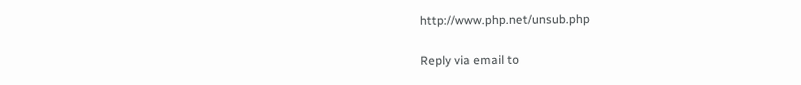http://www.php.net/unsub.php

Reply via email to